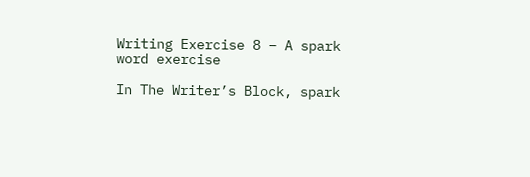Writing Exercise 8 – A spark word exercise

In The Writer’s Block, spark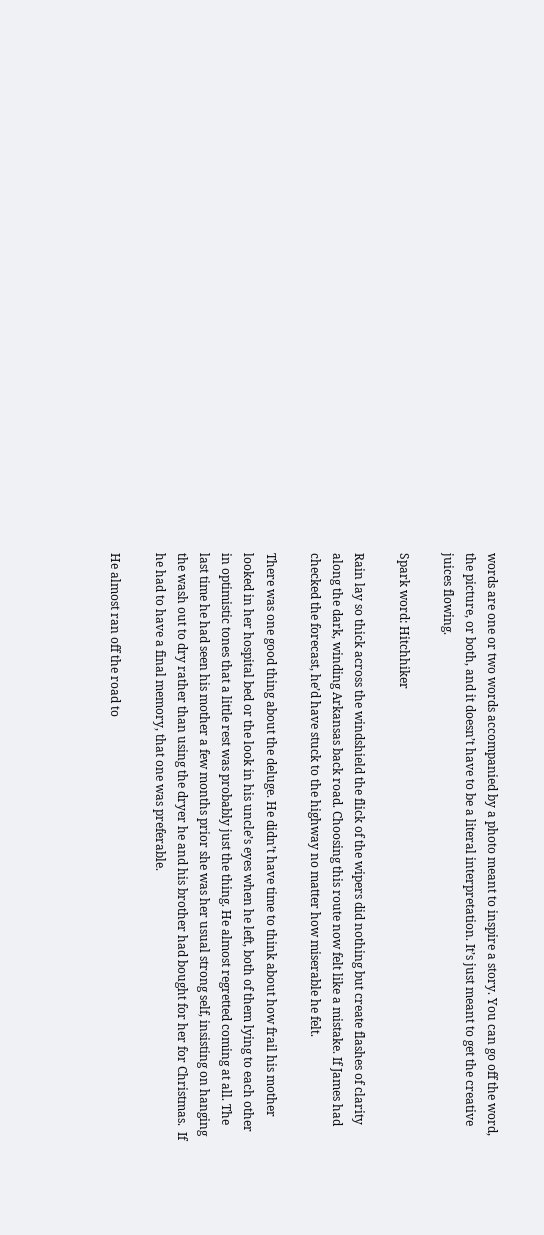words are one or two words accompanied by a photo meant to inspire a story. You can go off the word, the picture, or both, and it doesn’t have to be a literal interpretation. It’s just meant to get the creative juices flowing.

Spark word: Hitchhiker

Rain lay so thick across the windshield the flick of the wipers did nothing but create flashes of clarity along the dark, winding Arkansas back road. Choosing this route now felt like a mistake. If James had checked the forecast, he’d have stuck to the highway no matter how miserable he felt.

There was one good thing about the deluge. He didn’t have time to think about how frail his mother looked in her hospital bed or the look in his uncle’s eyes when he left, both of them lying to each other in optimistic tones that a little rest was probably just the thing. He almost regretted coming at all. The last time he had seen his mother a few months prior she was her usual strong self, insisting on hanging the wash out to dry rather than using the dryer he and his brother had bought for her for Christmas.  If he had to have a final memory, that one was preferable.

He almost ran off the road to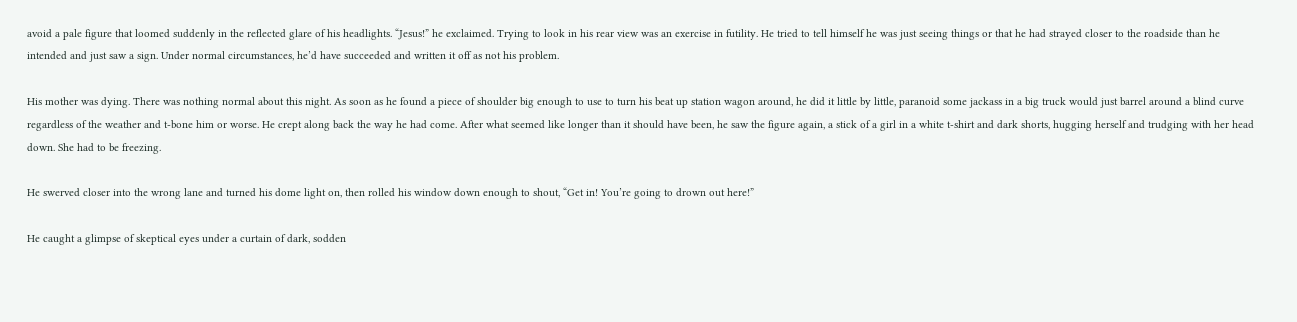avoid a pale figure that loomed suddenly in the reflected glare of his headlights. “Jesus!” he exclaimed. Trying to look in his rear view was an exercise in futility. He tried to tell himself he was just seeing things or that he had strayed closer to the roadside than he intended and just saw a sign. Under normal circumstances, he’d have succeeded and written it off as not his problem.

His mother was dying. There was nothing normal about this night. As soon as he found a piece of shoulder big enough to use to turn his beat up station wagon around, he did it little by little, paranoid some jackass in a big truck would just barrel around a blind curve regardless of the weather and t-bone him or worse. He crept along back the way he had come. After what seemed like longer than it should have been, he saw the figure again, a stick of a girl in a white t-shirt and dark shorts, hugging herself and trudging with her head down. She had to be freezing.

He swerved closer into the wrong lane and turned his dome light on, then rolled his window down enough to shout, “Get in! You’re going to drown out here!”

He caught a glimpse of skeptical eyes under a curtain of dark, sodden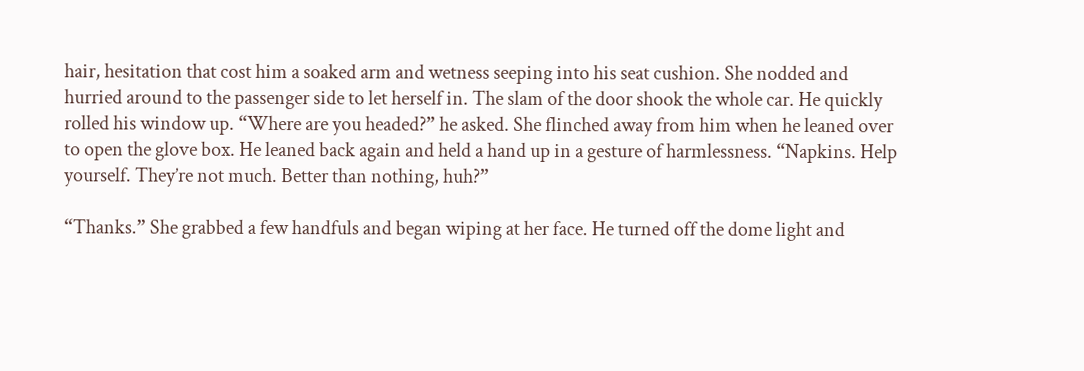hair, hesitation that cost him a soaked arm and wetness seeping into his seat cushion. She nodded and hurried around to the passenger side to let herself in. The slam of the door shook the whole car. He quickly rolled his window up. “Where are you headed?” he asked. She flinched away from him when he leaned over to open the glove box. He leaned back again and held a hand up in a gesture of harmlessness. “Napkins. Help yourself. They’re not much. Better than nothing, huh?”

“Thanks.” She grabbed a few handfuls and began wiping at her face. He turned off the dome light and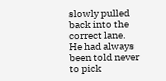slowly pulled back into the correct lane. He had always been told never to pick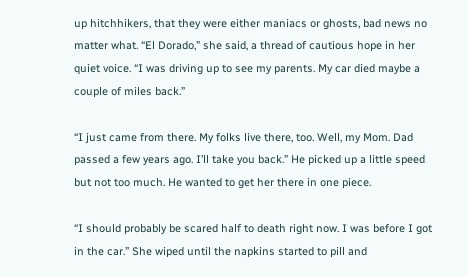up hitchhikers, that they were either maniacs or ghosts, bad news no matter what. “El Dorado,” she said, a thread of cautious hope in her quiet voice. “I was driving up to see my parents. My car died maybe a couple of miles back.”

“I just came from there. My folks live there, too. Well, my Mom. Dad passed a few years ago. I’ll take you back.” He picked up a little speed but not too much. He wanted to get her there in one piece.

“I should probably be scared half to death right now. I was before I got in the car.” She wiped until the napkins started to pill and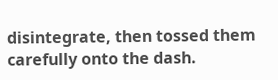disintegrate, then tossed them carefully onto the dash.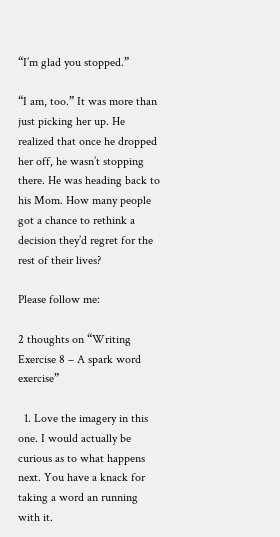“I’m glad you stopped.”

“I am, too.” It was more than just picking her up. He realized that once he dropped her off, he wasn’t stopping there. He was heading back to his Mom. How many people got a chance to rethink a decision they’d regret for the rest of their lives?

Please follow me:

2 thoughts on “Writing Exercise 8 – A spark word exercise”

  1. Love the imagery in this one. I would actually be curious as to what happens next. You have a knack for taking a word an running with it.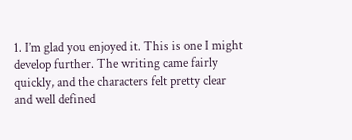1. I’m glad you enjoyed it. This is one I might develop further. The writing came fairly quickly, and the characters felt pretty clear and well defined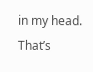in my head. That’s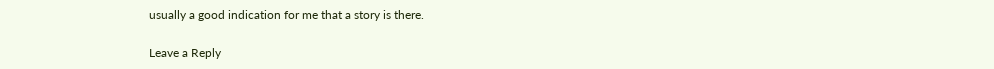usually a good indication for me that a story is there.

Leave a Reply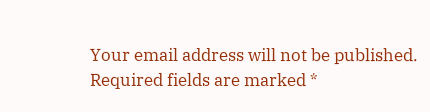Your email address will not be published. Required fields are marked *